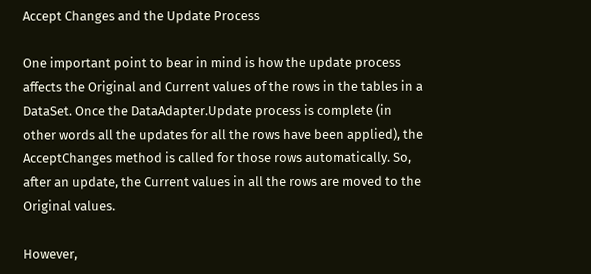Accept Changes and the Update Process

One important point to bear in mind is how the update process affects the Original and Current values of the rows in the tables in a DataSet. Once the DataAdapter.Update process is complete (in other words all the updates for all the rows have been applied), the AcceptChanges method is called for those rows automatically. So, after an update, the Current values in all the rows are moved to the Original values.

However,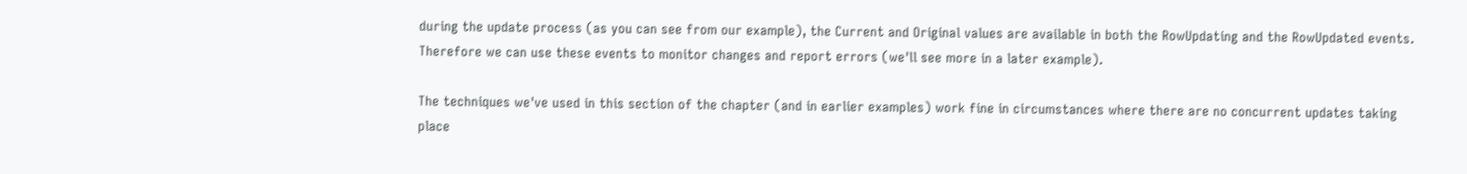during the update process (as you can see from our example), the Current and Original values are available in both the RowUpdating and the RowUpdated events. Therefore we can use these events to monitor changes and report errors (we'll see more in a later example).

The techniques we've used in this section of the chapter (and in earlier examples) work fine in circumstances where there are no concurrent updates taking place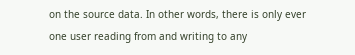on the source data. In other words, there is only ever one user reading from and writing to any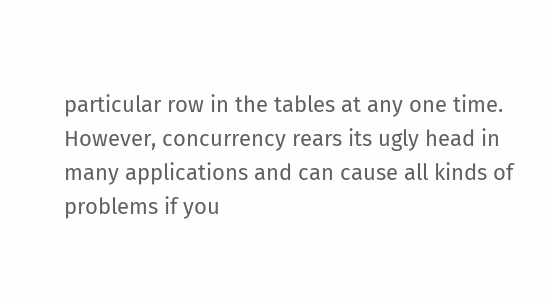particular row in the tables at any one time. However, concurrency rears its ugly head in many applications and can cause all kinds of problems if you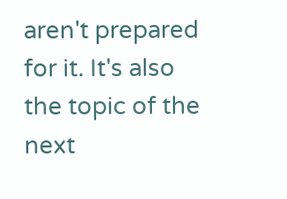aren't prepared for it. It's also the topic of the next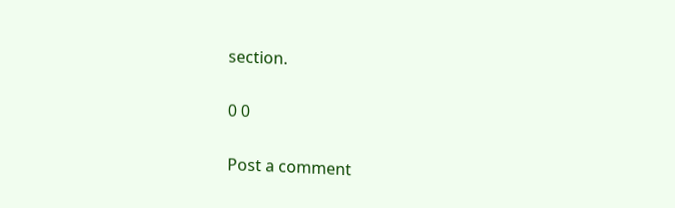section.

0 0

Post a comment